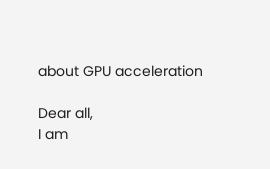about GPU acceleration

Dear all,
I am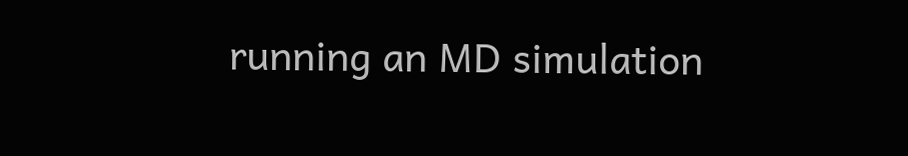running an MD simulation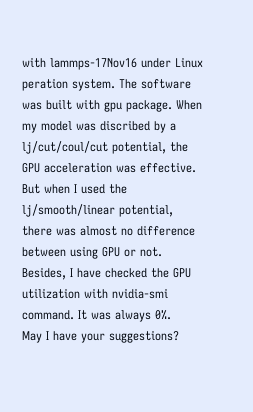with lammps-17Nov16 under Linux peration system. The software was built with gpu package. When my model was discribed by a lj/cut/coul/cut potential, the GPU acceleration was effective. But when I used the lj/smooth/linear potential, there was almost no difference between using GPU or not. Besides, I have checked the GPU utilization with nvidia-smi command. It was always 0%.
May I have your suggestions?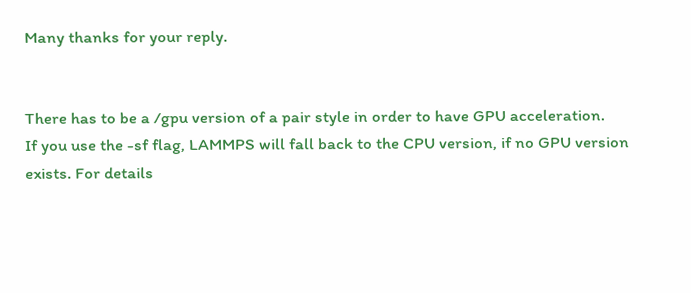Many thanks for your reply.


There has to be a /gpu version of a pair style in order to have GPU acceleration.
If you use the -sf flag, LAMMPS will fall back to the CPU version, if no GPU version exists. For details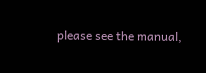please see the manual,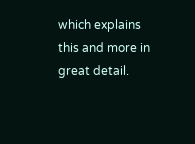which explains this and more in great detail.